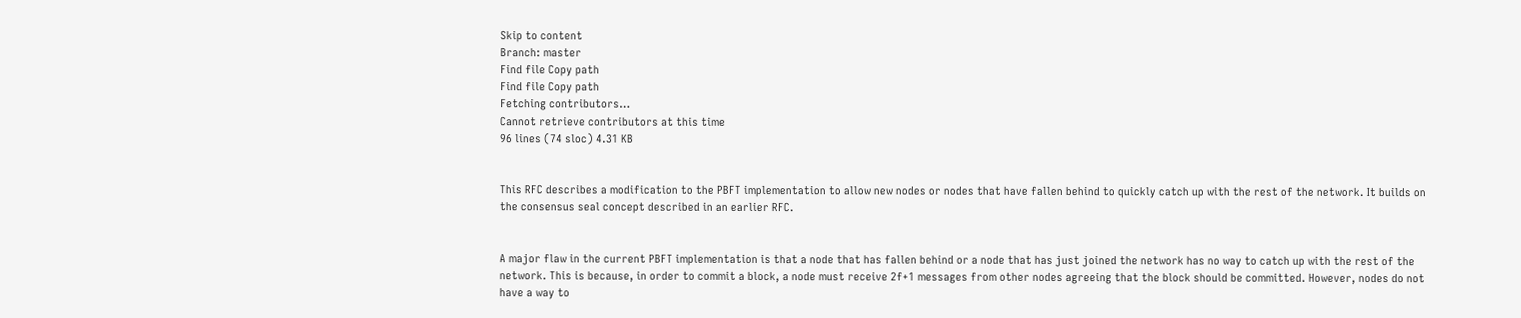Skip to content
Branch: master
Find file Copy path
Find file Copy path
Fetching contributors…
Cannot retrieve contributors at this time
96 lines (74 sloc) 4.31 KB


This RFC describes a modification to the PBFT implementation to allow new nodes or nodes that have fallen behind to quickly catch up with the rest of the network. It builds on the consensus seal concept described in an earlier RFC.


A major flaw in the current PBFT implementation is that a node that has fallen behind or a node that has just joined the network has no way to catch up with the rest of the network. This is because, in order to commit a block, a node must receive 2f+1 messages from other nodes agreeing that the block should be committed. However, nodes do not have a way to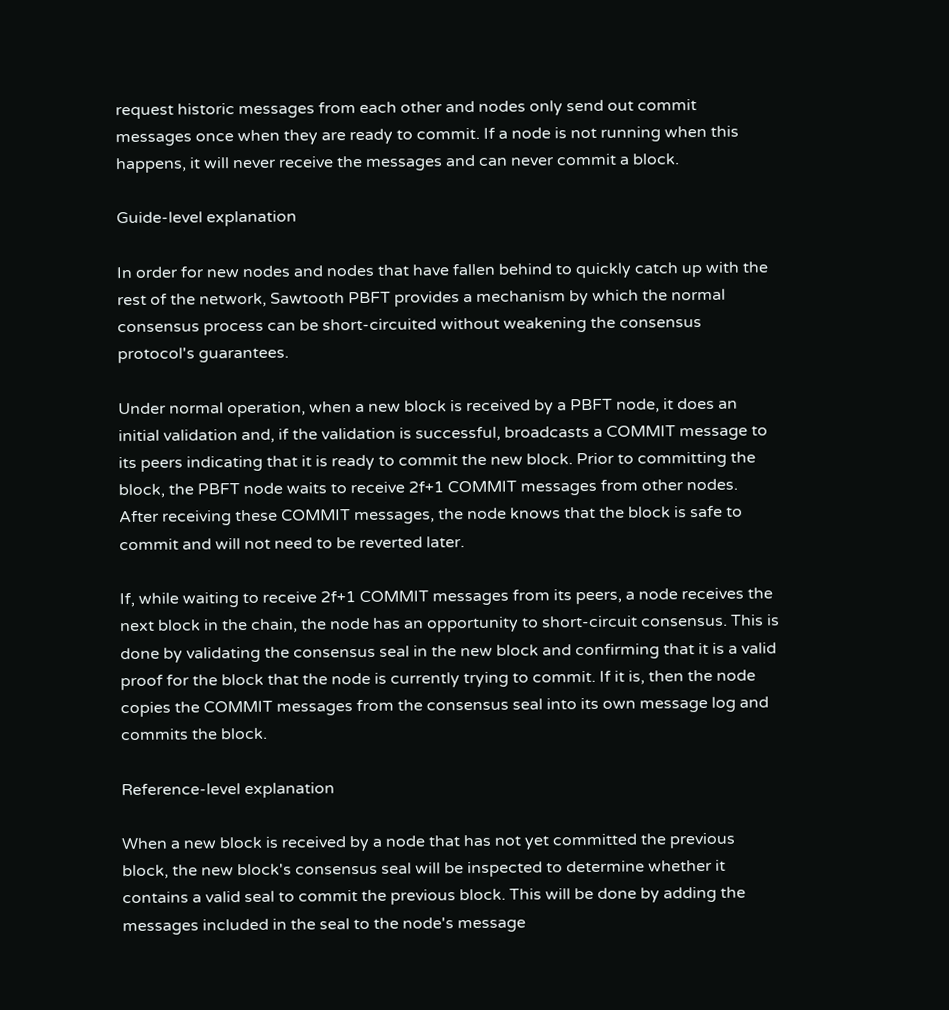request historic messages from each other and nodes only send out commit messages once when they are ready to commit. If a node is not running when this happens, it will never receive the messages and can never commit a block.

Guide-level explanation

In order for new nodes and nodes that have fallen behind to quickly catch up with the rest of the network, Sawtooth PBFT provides a mechanism by which the normal consensus process can be short-circuited without weakening the consensus protocol's guarantees.

Under normal operation, when a new block is received by a PBFT node, it does an initial validation and, if the validation is successful, broadcasts a COMMIT message to its peers indicating that it is ready to commit the new block. Prior to committing the block, the PBFT node waits to receive 2f+1 COMMIT messages from other nodes. After receiving these COMMIT messages, the node knows that the block is safe to commit and will not need to be reverted later.

If, while waiting to receive 2f+1 COMMIT messages from its peers, a node receives the next block in the chain, the node has an opportunity to short-circuit consensus. This is done by validating the consensus seal in the new block and confirming that it is a valid proof for the block that the node is currently trying to commit. If it is, then the node copies the COMMIT messages from the consensus seal into its own message log and commits the block.

Reference-level explanation

When a new block is received by a node that has not yet committed the previous block, the new block's consensus seal will be inspected to determine whether it contains a valid seal to commit the previous block. This will be done by adding the messages included in the seal to the node's message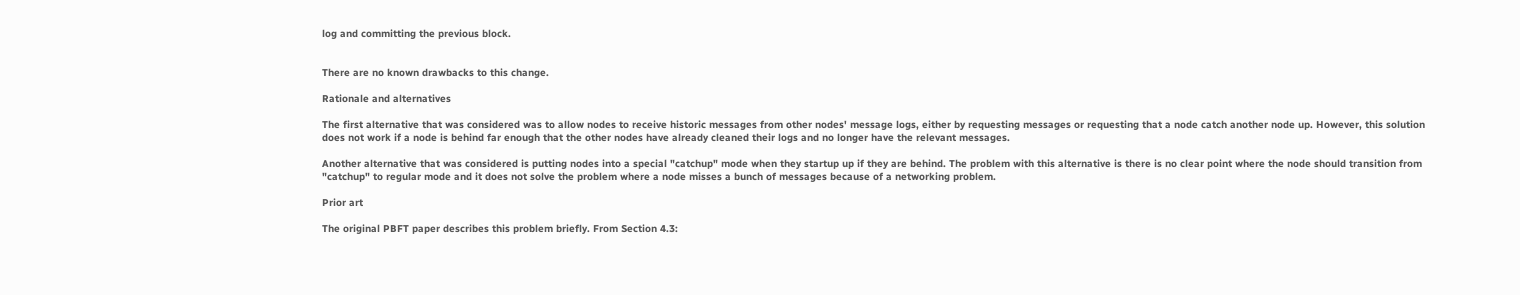log and committing the previous block.


There are no known drawbacks to this change.

Rationale and alternatives

The first alternative that was considered was to allow nodes to receive historic messages from other nodes' message logs, either by requesting messages or requesting that a node catch another node up. However, this solution does not work if a node is behind far enough that the other nodes have already cleaned their logs and no longer have the relevant messages.

Another alternative that was considered is putting nodes into a special "catchup" mode when they startup up if they are behind. The problem with this alternative is there is no clear point where the node should transition from "catchup" to regular mode and it does not solve the problem where a node misses a bunch of messages because of a networking problem.

Prior art

The original PBFT paper describes this problem briefly. From Section 4.3: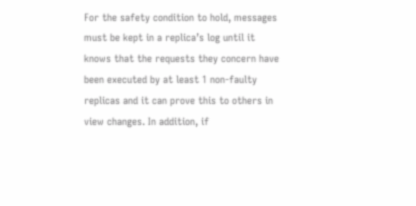For the safety condition to hold, messages must be kept in a replica’s log until it knows that the requests they concern have been executed by at least 1 non-faulty replicas and it can prove this to others in view changes. In addition, if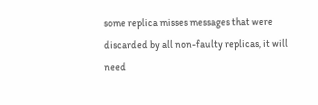some replica misses messages that were discarded by all non-faulty replicas, it will need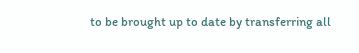to be brought up to date by transferring all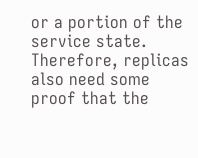or a portion of the service state. Therefore, replicas also need some proof that the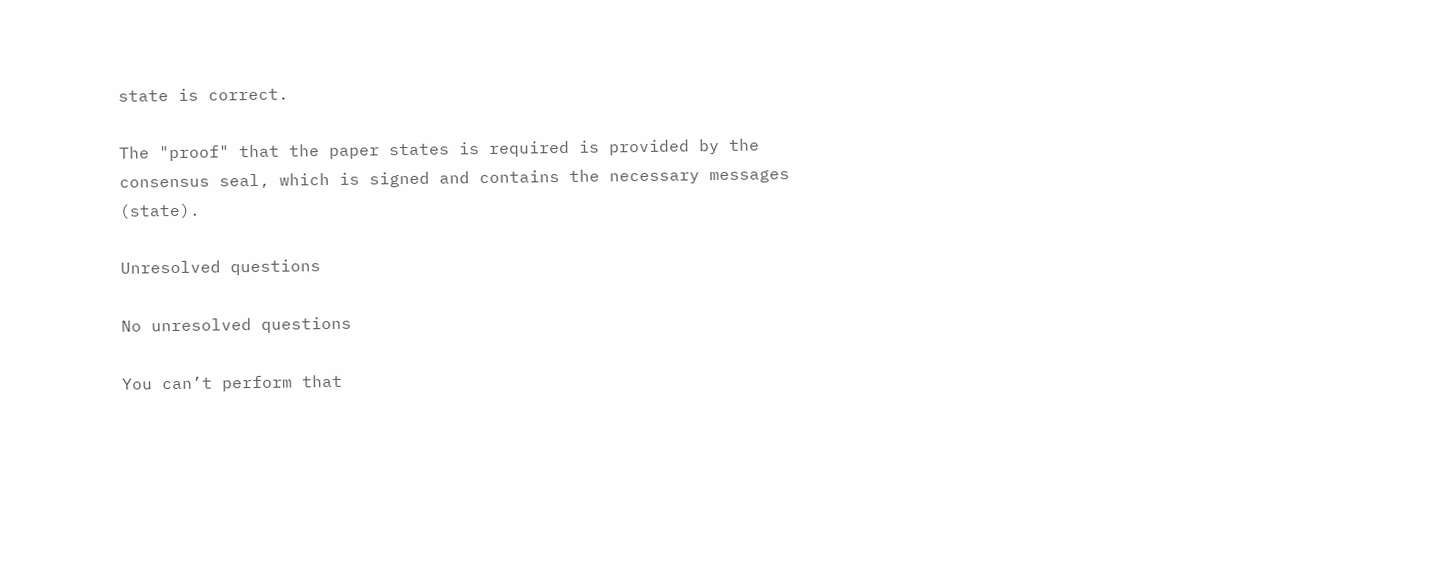state is correct.

The "proof" that the paper states is required is provided by the consensus seal, which is signed and contains the necessary messages (state).

Unresolved questions

No unresolved questions

You can’t perform that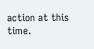action at this time.